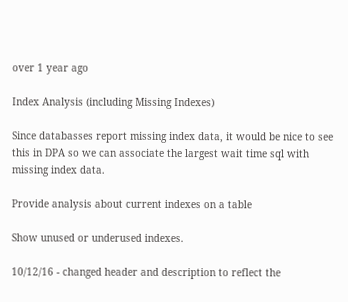over 1 year ago

Index Analysis (including Missing Indexes)

Since databasses report missing index data, it would be nice to see this in DPA so we can associate the largest wait time sql with missing index data.

Provide analysis about current indexes on a table

Show unused or underused indexes.

10/12/16 - changed header and description to reflect the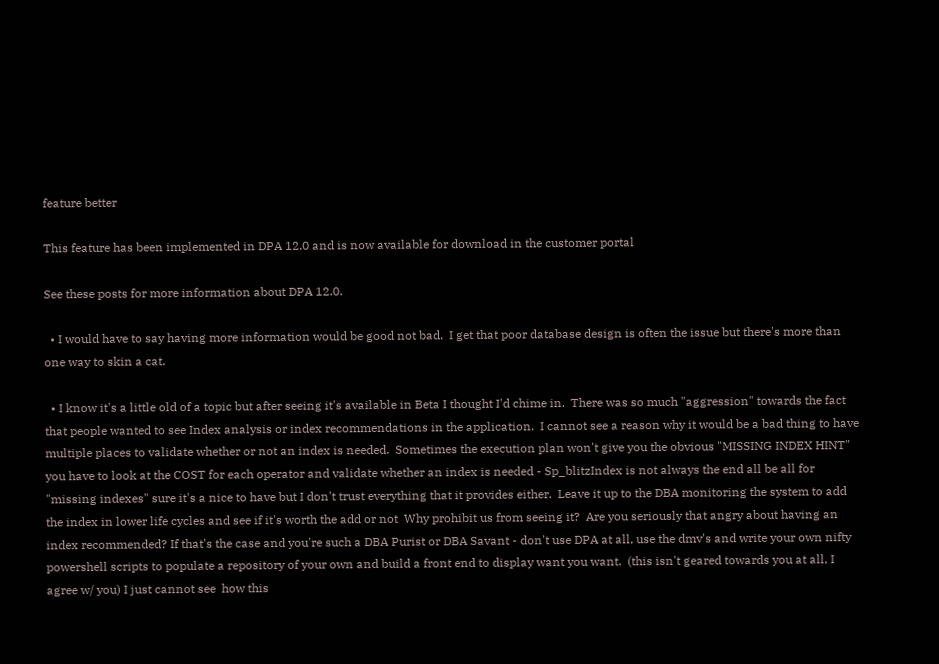feature better

This feature has been implemented in DPA 12.0 and is now available for download in the customer portal

See these posts for more information about DPA 12.0.

  • I would have to say having more information would be good not bad.  I get that poor database design is often the issue but there's more than one way to skin a cat.

  • I know it's a little old of a topic but after seeing it's available in Beta I thought I'd chime in.  There was so much "aggression" towards the fact that people wanted to see Index analysis or index recommendations in the application.  I cannot see a reason why it would be a bad thing to have multiple places to validate whether or not an index is needed.  Sometimes the execution plan won't give you the obvious "MISSING INDEX HINT"  you have to look at the COST for each operator and validate whether an index is needed - Sp_blitzIndex is not always the end all be all for "missing indexes" sure it's a nice to have but I don't trust everything that it provides either.  Leave it up to the DBA monitoring the system to add the index in lower life cycles and see if it's worth the add or not  Why prohibit us from seeing it?  Are you seriously that angry about having an index recommended? If that's the case and you're such a DBA Purist or DBA Savant - don't use DPA at all, use the dmv's and write your own nifty powershell scripts to populate a repository of your own and build a front end to display want you want.  (this isn't geared towards you at all, I agree w/ you) I just cannot see  how this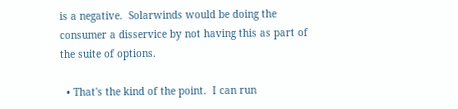is a negative.  Solarwinds would be doing the consumer a disservice by not having this as part of the suite of options.

  • That's the kind of the point.  I can run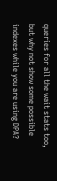queries for all the wait stats too, but why not show some possible indexes while you are using DPA?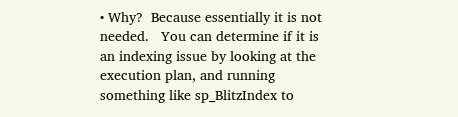• Why?  Because essentially it is not needed.   You can determine if it is an indexing issue by looking at the execution plan, and running something like sp_BlitzIndex to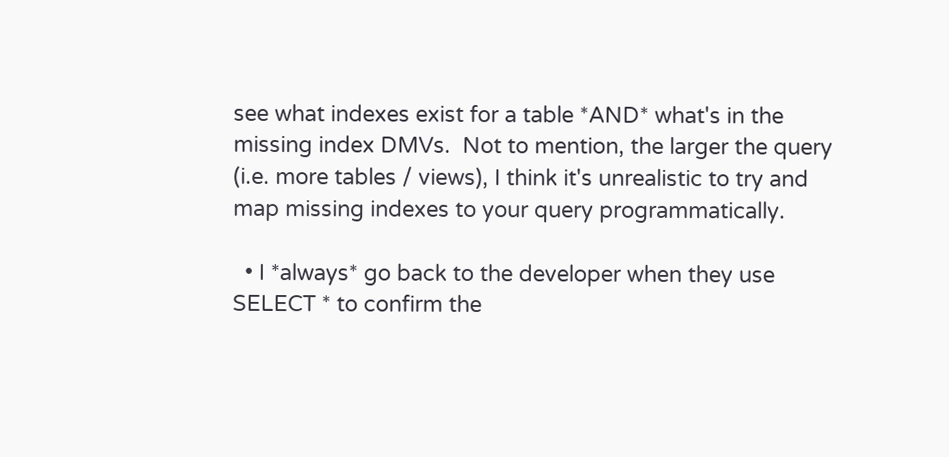see what indexes exist for a table *AND* what's in the missing index DMVs.  Not to mention, the larger the query (i.e. more tables / views), I think it's unrealistic to try and map missing indexes to your query programmatically.

  • I *always* go back to the developer when they use SELECT * to confirm the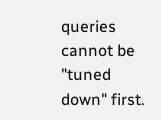queries cannot be "tuned down" first.